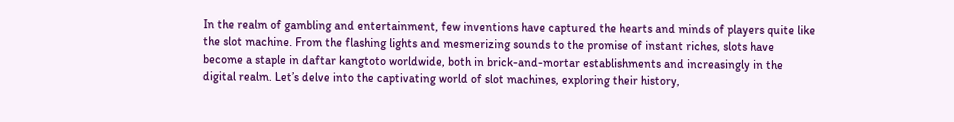In the realm of gambling and entertainment, few inventions have captured the hearts and minds of players quite like the slot machine. From the flashing lights and mesmerizing sounds to the promise of instant riches, slots have become a staple in daftar kangtoto worldwide, both in brick-and-mortar establishments and increasingly in the digital realm. Let’s delve into the captivating world of slot machines, exploring their history,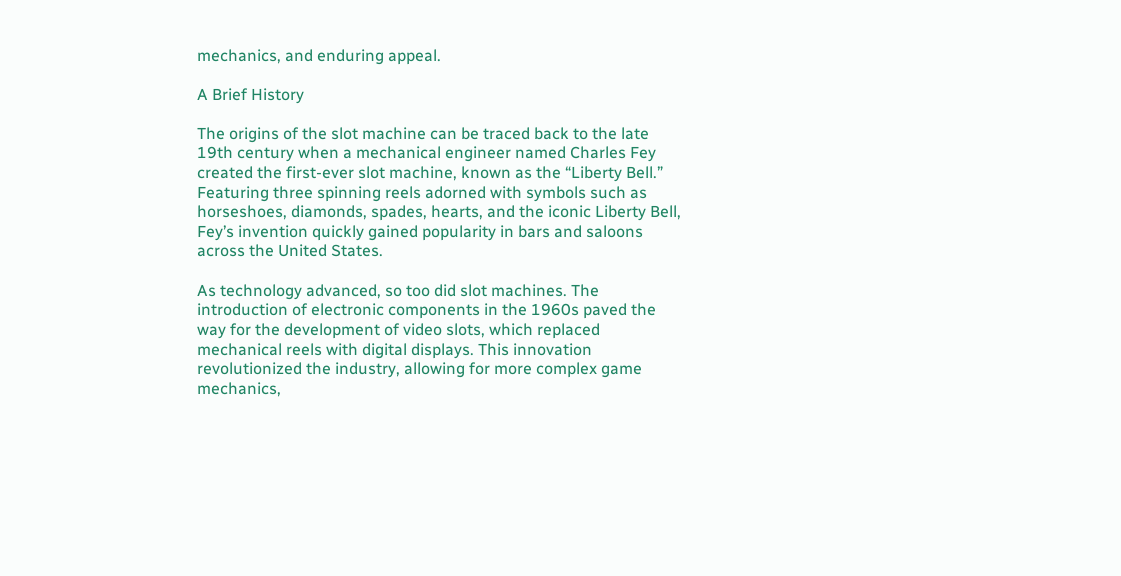mechanics, and enduring appeal.

A Brief History

The origins of the slot machine can be traced back to the late 19th century when a mechanical engineer named Charles Fey created the first-ever slot machine, known as the “Liberty Bell.” Featuring three spinning reels adorned with symbols such as horseshoes, diamonds, spades, hearts, and the iconic Liberty Bell, Fey’s invention quickly gained popularity in bars and saloons across the United States.

As technology advanced, so too did slot machines. The introduction of electronic components in the 1960s paved the way for the development of video slots, which replaced mechanical reels with digital displays. This innovation revolutionized the industry, allowing for more complex game mechanics,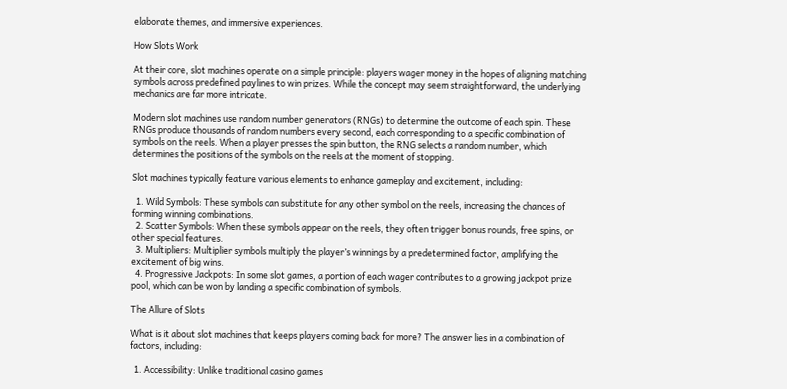elaborate themes, and immersive experiences.

How Slots Work

At their core, slot machines operate on a simple principle: players wager money in the hopes of aligning matching symbols across predefined paylines to win prizes. While the concept may seem straightforward, the underlying mechanics are far more intricate.

Modern slot machines use random number generators (RNGs) to determine the outcome of each spin. These RNGs produce thousands of random numbers every second, each corresponding to a specific combination of symbols on the reels. When a player presses the spin button, the RNG selects a random number, which determines the positions of the symbols on the reels at the moment of stopping.

Slot machines typically feature various elements to enhance gameplay and excitement, including:

  1. Wild Symbols: These symbols can substitute for any other symbol on the reels, increasing the chances of forming winning combinations.
  2. Scatter Symbols: When these symbols appear on the reels, they often trigger bonus rounds, free spins, or other special features.
  3. Multipliers: Multiplier symbols multiply the player’s winnings by a predetermined factor, amplifying the excitement of big wins.
  4. Progressive Jackpots: In some slot games, a portion of each wager contributes to a growing jackpot prize pool, which can be won by landing a specific combination of symbols.

The Allure of Slots

What is it about slot machines that keeps players coming back for more? The answer lies in a combination of factors, including:

  1. Accessibility: Unlike traditional casino games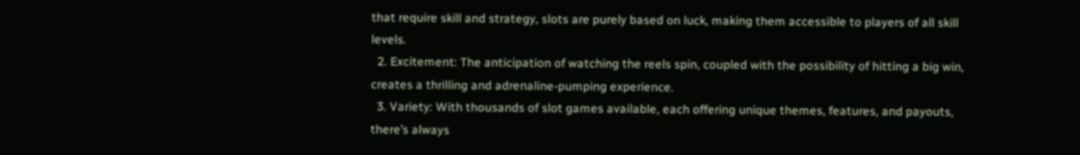that require skill and strategy, slots are purely based on luck, making them accessible to players of all skill levels.
  2. Excitement: The anticipation of watching the reels spin, coupled with the possibility of hitting a big win, creates a thrilling and adrenaline-pumping experience.
  3. Variety: With thousands of slot games available, each offering unique themes, features, and payouts, there’s always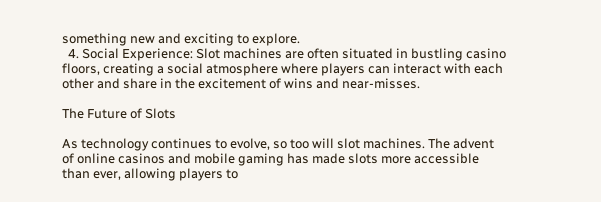something new and exciting to explore.
  4. Social Experience: Slot machines are often situated in bustling casino floors, creating a social atmosphere where players can interact with each other and share in the excitement of wins and near-misses.

The Future of Slots

As technology continues to evolve, so too will slot machines. The advent of online casinos and mobile gaming has made slots more accessible than ever, allowing players to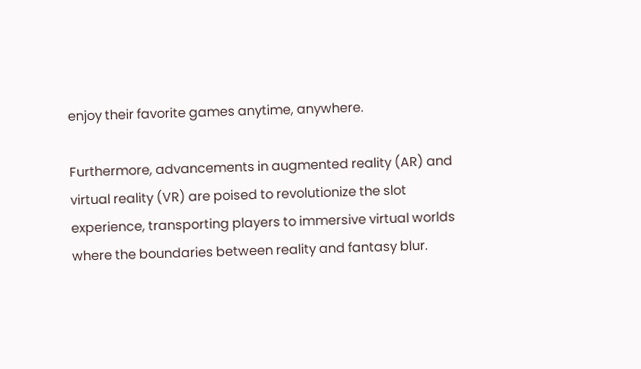enjoy their favorite games anytime, anywhere.

Furthermore, advancements in augmented reality (AR) and virtual reality (VR) are poised to revolutionize the slot experience, transporting players to immersive virtual worlds where the boundaries between reality and fantasy blur.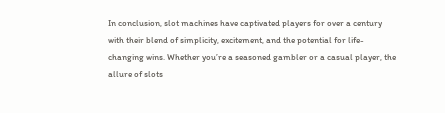In conclusion, slot machines have captivated players for over a century with their blend of simplicity, excitement, and the potential for life-changing wins. Whether you’re a seasoned gambler or a casual player, the allure of slots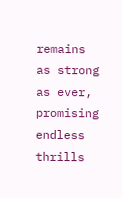remains as strong as ever, promising endless thrills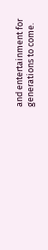and entertainment for generations to come.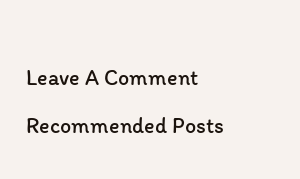Leave A Comment

Recommended Posts